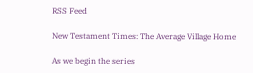RSS Feed

New Testament Times: The Average Village Home

As we begin the series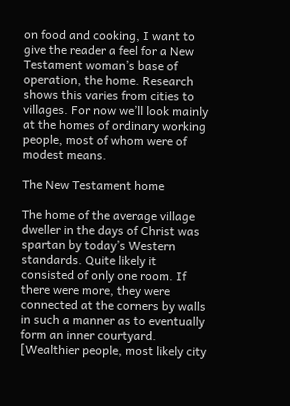on food and cooking, I want to give the reader a feel for a New Testament woman’s base of operation, the home. Research shows this varies from cities to villages. For now we’ll look mainly at the homes of ordinary working people, most of whom were of modest means.

The New Testament home

The home of the average village dweller in the days of Christ was spartan by today’s Western standards. Quite likely it consisted of only one room. If there were more, they were connected at the corners by walls in such a manner as to eventually form an inner courtyard. [Wealthier people, most likely city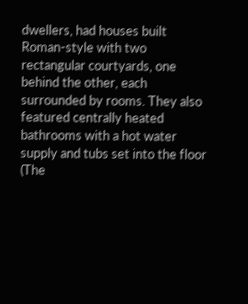dwellers, had houses built Roman-style with two rectangular courtyards, one behind the other, each surrounded by rooms. They also featured centrally heated bathrooms with a hot water supply and tubs set into the floor (The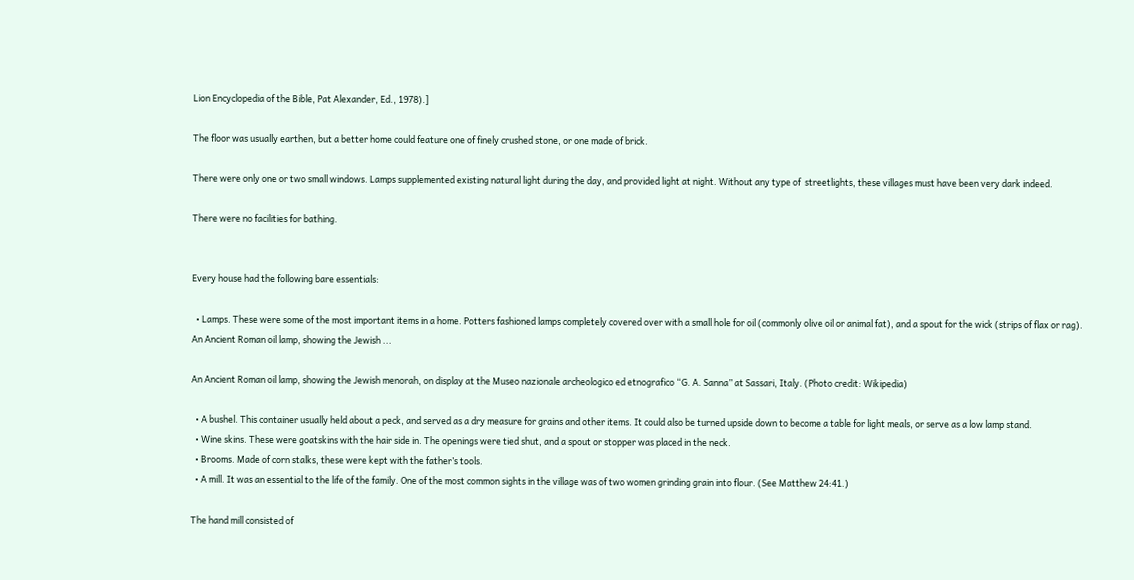Lion Encyclopedia of the Bible, Pat Alexander, Ed., 1978).]

The floor was usually earthen, but a better home could feature one of finely crushed stone, or one made of brick.

There were only one or two small windows. Lamps supplemented existing natural light during the day, and provided light at night. Without any type of  streetlights, these villages must have been very dark indeed.

There were no facilities for bathing.


Every house had the following bare essentials:

  • Lamps. These were some of the most important items in a home. Potters fashioned lamps completely covered over with a small hole for oil (commonly olive oil or animal fat), and a spout for the wick (strips of flax or rag).
An Ancient Roman oil lamp, showing the Jewish ...

An Ancient Roman oil lamp, showing the Jewish menorah, on display at the Museo nazionale archeologico ed etnografico “G. A. Sanna” at Sassari, Italy. (Photo credit: Wikipedia)

  • A bushel. This container usually held about a peck, and served as a dry measure for grains and other items. It could also be turned upside down to become a table for light meals, or serve as a low lamp stand.
  • Wine skins. These were goatskins with the hair side in. The openings were tied shut, and a spout or stopper was placed in the neck.
  • Brooms. Made of corn stalks, these were kept with the father’s tools.
  • A mill. It was an essential to the life of the family. One of the most common sights in the village was of two women grinding grain into flour. (See Matthew 24:41.)

The hand mill consisted of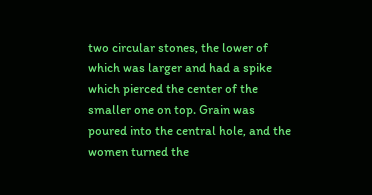two circular stones, the lower of which was larger and had a spike which pierced the center of the smaller one on top. Grain was poured into the central hole, and the women turned the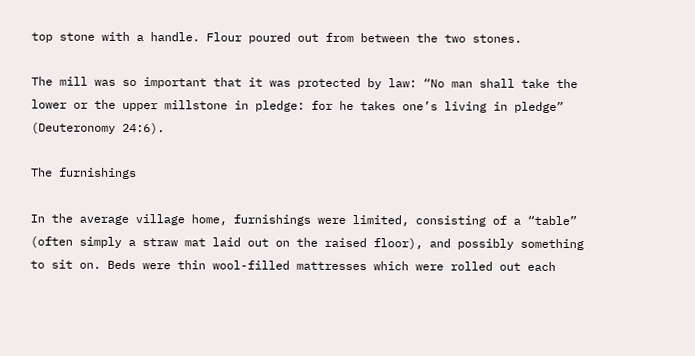top stone with a handle. Flour poured out from between the two stones.

The mill was so important that it was protected by law: “No man shall take the lower or the upper millstone in pledge: for he takes one’s living in pledge” (Deuteronomy 24:6).

The furnishings

In the average village home, furnishings were limited, consisting of a “table” (often simply a straw mat laid out on the raised floor), and possibly something to sit on. Beds were thin wool-filled mattresses which were rolled out each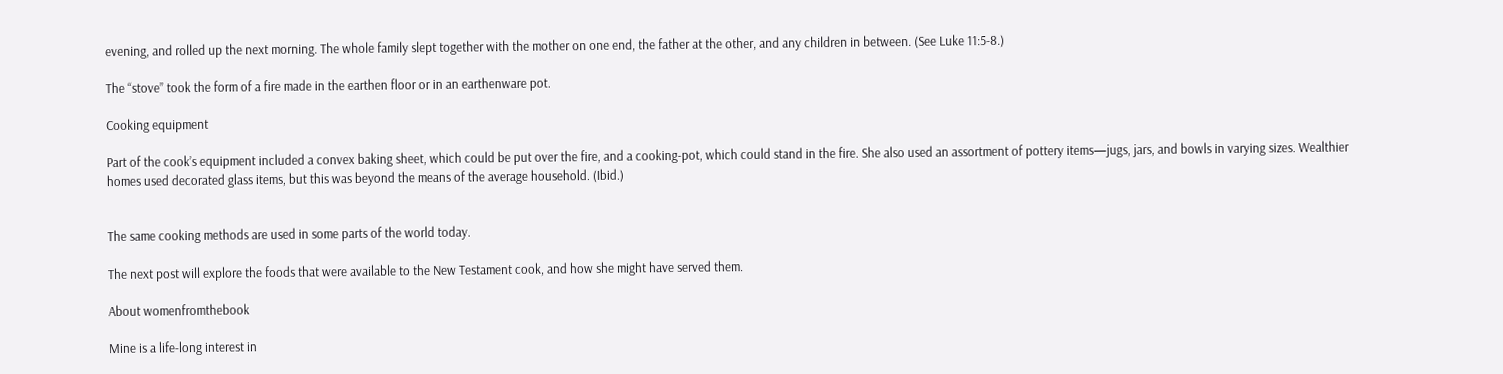evening, and rolled up the next morning. The whole family slept together with the mother on one end, the father at the other, and any children in between. (See Luke 11:5-8.)

The “stove” took the form of a fire made in the earthen floor or in an earthenware pot.

Cooking equipment

Part of the cook’s equipment included a convex baking sheet, which could be put over the fire, and a cooking-pot, which could stand in the fire. She also used an assortment of pottery items—jugs, jars, and bowls in varying sizes. Wealthier homes used decorated glass items, but this was beyond the means of the average household. (Ibid.)


The same cooking methods are used in some parts of the world today.

The next post will explore the foods that were available to the New Testament cook, and how she might have served them.

About womenfromthebook

Mine is a life-long interest in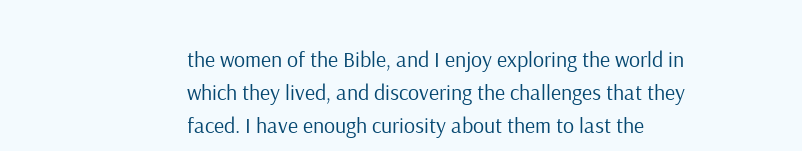the women of the Bible, and I enjoy exploring the world in which they lived, and discovering the challenges that they faced. I have enough curiosity about them to last the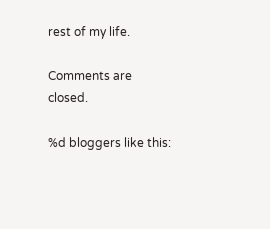rest of my life.

Comments are closed.

%d bloggers like this: